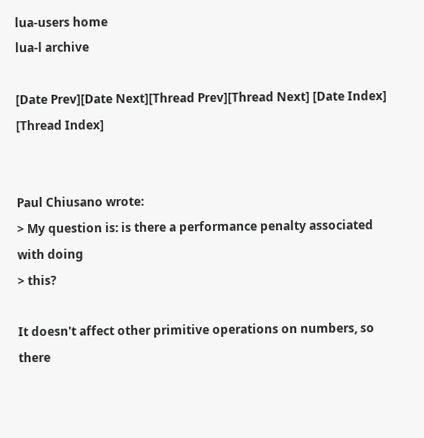lua-users home
lua-l archive

[Date Prev][Date Next][Thread Prev][Thread Next] [Date Index] [Thread Index]


Paul Chiusano wrote:
> My question is: is there a performance penalty associated with doing
> this?

It doesn't affect other primitive operations on numbers, so there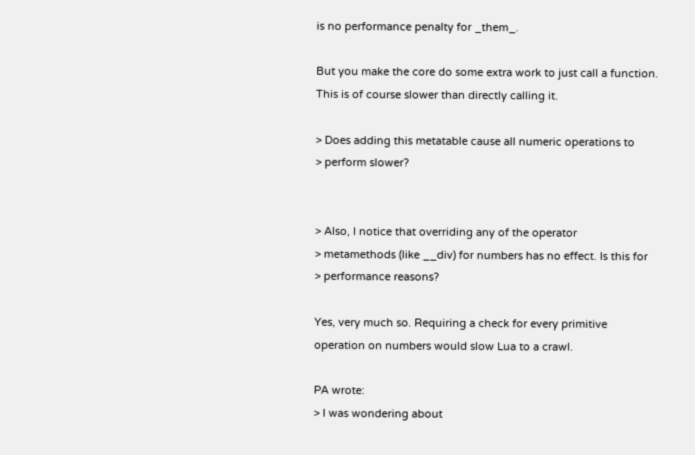is no performance penalty for _them_.

But you make the core do some extra work to just call a function.
This is of course slower than directly calling it.

> Does adding this metatable cause all numeric operations to
> perform slower?


> Also, I notice that overriding any of the operator
> metamethods (like __div) for numbers has no effect. Is this for
> performance reasons?

Yes, very much so. Requiring a check for every primitive
operation on numbers would slow Lua to a crawl.

PA wrote:
> I was wondering about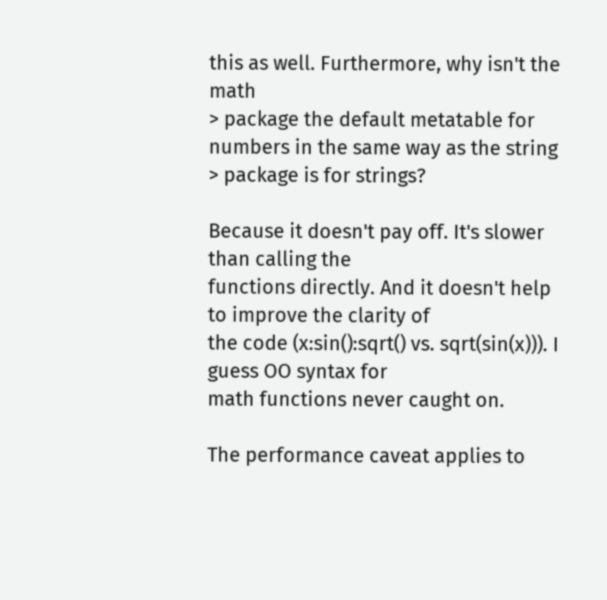this as well. Furthermore, why isn't the math
> package the default metatable for numbers in the same way as the string
> package is for strings?

Because it doesn't pay off. It's slower than calling the
functions directly. And it doesn't help to improve the clarity of
the code (x:sin():sqrt() vs. sqrt(sin(x))). I guess OO syntax for
math functions never caught on.

The performance caveat applies to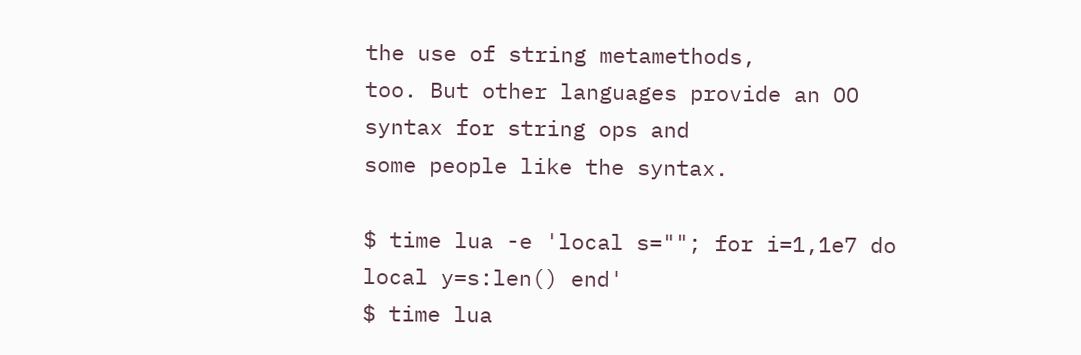the use of string metamethods,
too. But other languages provide an OO syntax for string ops and
some people like the syntax.

$ time lua -e 'local s=""; for i=1,1e7 do local y=s:len() end'
$ time lua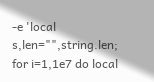-e 'local s,len="",string.len; for i=1,1e7 do local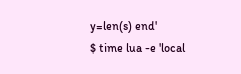y=len(s) end'
$ time lua -e 'local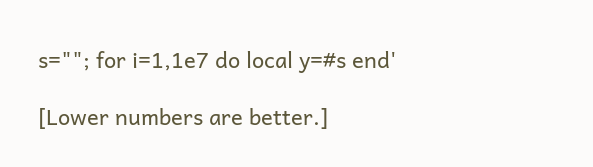s=""; for i=1,1e7 do local y=#s end'

[Lower numbers are better.]